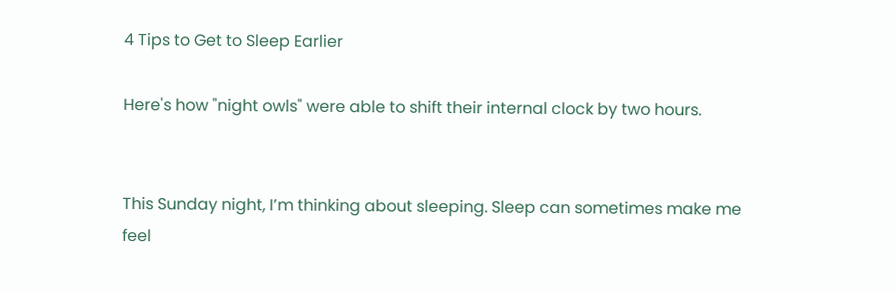4 Tips to Get to Sleep Earlier

Here's how "night owls" were able to shift their internal clock by two hours.


This Sunday night, I’m thinking about sleeping. Sleep can sometimes make me feel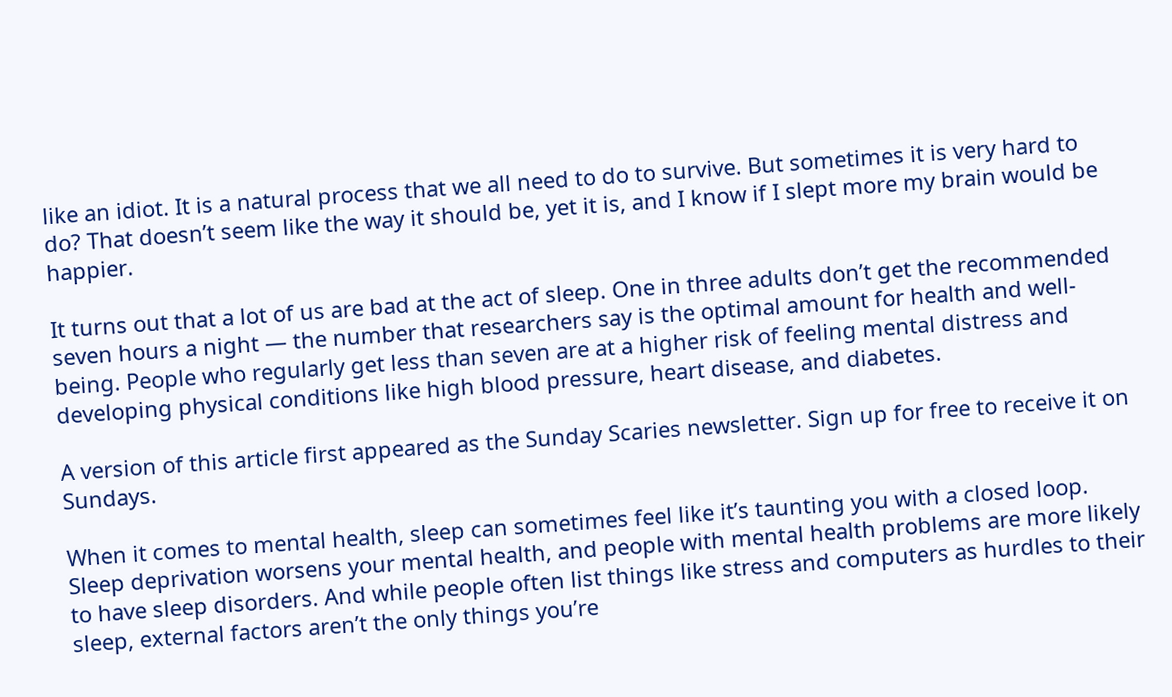like an idiot. It is a natural process that we all need to do to survive. But sometimes it is very hard to do? That doesn’t seem like the way it should be, yet it is, and I know if I slept more my brain would be happier.

It turns out that a lot of us are bad at the act of sleep. One in three adults don’t get the recommended seven hours a night — the number that researchers say is the optimal amount for health and well-being. People who regularly get less than seven are at a higher risk of feeling mental distress and developing physical conditions like high blood pressure, heart disease, and diabetes.

A version of this article first appeared as the Sunday Scaries newsletter. Sign up for free to receive it on Sundays.

When it comes to mental health, sleep can sometimes feel like it’s taunting you with a closed loop. Sleep deprivation worsens your mental health, and people with mental health problems are more likely to have sleep disorders. And while people often list things like stress and computers as hurdles to their sleep, external factors aren’t the only things you’re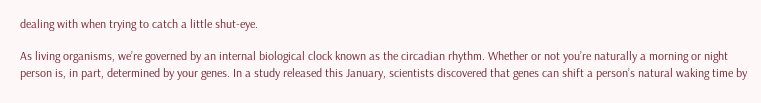dealing with when trying to catch a little shut-eye.

As living organisms, we’re governed by an internal biological clock known as the circadian rhythm. Whether or not you’re naturally a morning or night person is, in part, determined by your genes. In a study released this January, scientists discovered that genes can shift a person’s natural waking time by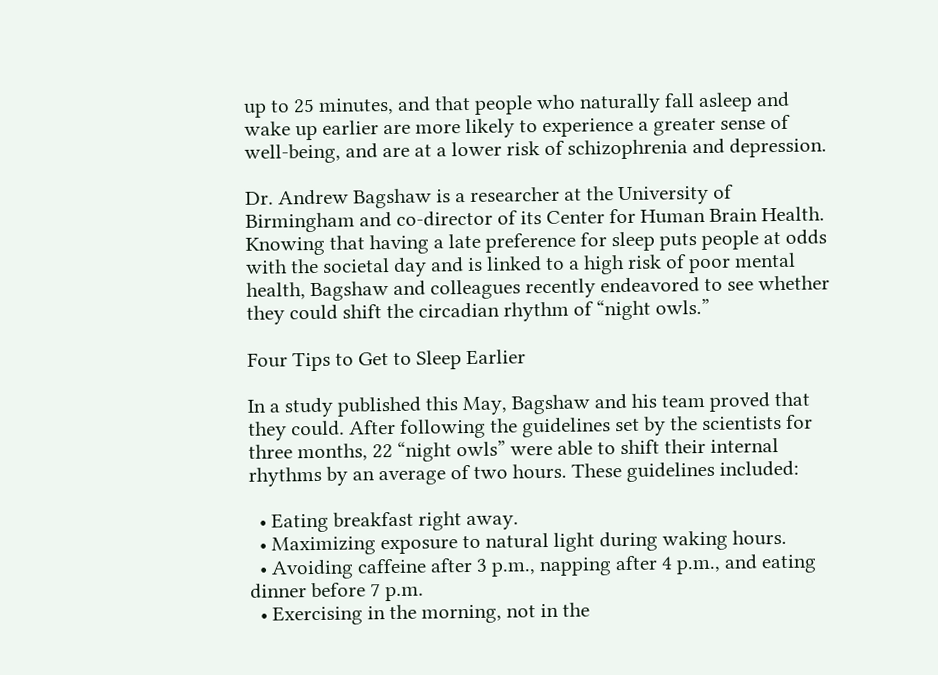up to 25 minutes, and that people who naturally fall asleep and wake up earlier are more likely to experience a greater sense of well-being, and are at a lower risk of schizophrenia and depression.

Dr. Andrew Bagshaw is a researcher at the University of Birmingham and co-director of its Center for Human Brain Health. Knowing that having a late preference for sleep puts people at odds with the societal day and is linked to a high risk of poor mental health, Bagshaw and colleagues recently endeavored to see whether they could shift the circadian rhythm of “night owls.”

Four Tips to Get to Sleep Earlier

In a study published this May, Bagshaw and his team proved that they could. After following the guidelines set by the scientists for three months, 22 “night owls” were able to shift their internal rhythms by an average of two hours. These guidelines included:

  • Eating breakfast right away.
  • Maximizing exposure to natural light during waking hours.
  • Avoiding caffeine after 3 p.m., napping after 4 p.m., and eating dinner before 7 p.m.
  • Exercising in the morning, not in the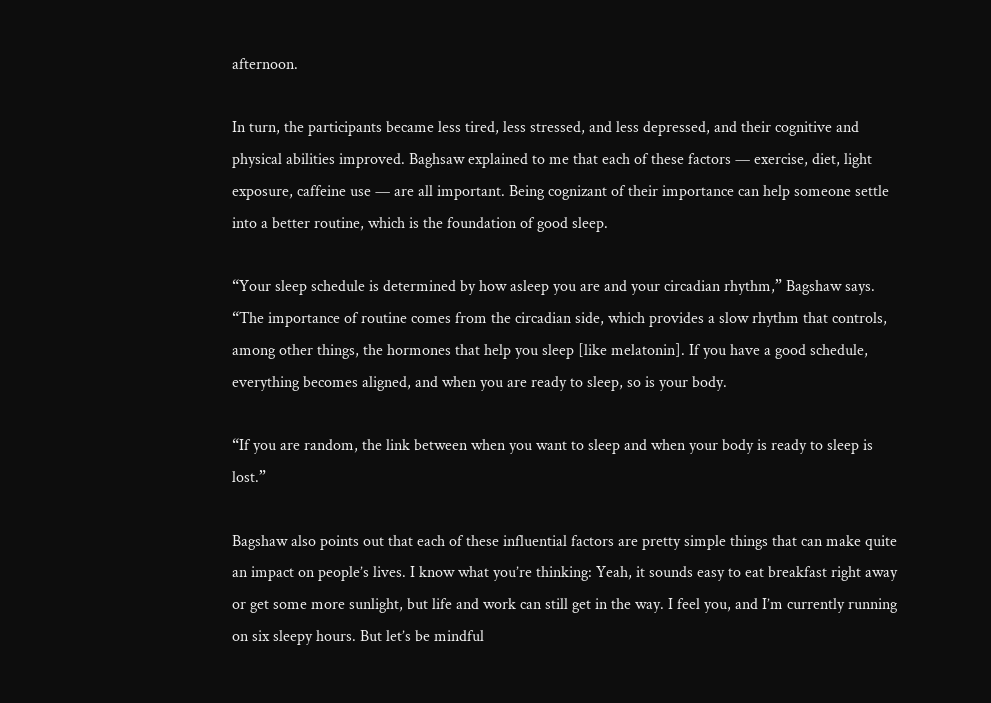afternoon.

In turn, the participants became less tired, less stressed, and less depressed, and their cognitive and physical abilities improved. Baghsaw explained to me that each of these factors — exercise, diet, light exposure, caffeine use — are all important. Being cognizant of their importance can help someone settle into a better routine, which is the foundation of good sleep.

“Your sleep schedule is determined by how asleep you are and your circadian rhythm,” Bagshaw says. “The importance of routine comes from the circadian side, which provides a slow rhythm that controls, among other things, the hormones that help you sleep [like melatonin]. If you have a good schedule, everything becomes aligned, and when you are ready to sleep, so is your body.

“If you are random, the link between when you want to sleep and when your body is ready to sleep is lost.”

Bagshaw also points out that each of these influential factors are pretty simple things that can make quite an impact on people’s lives. I know what you’re thinking: Yeah, it sounds easy to eat breakfast right away or get some more sunlight, but life and work can still get in the way. I feel you, and I’m currently running on six sleepy hours. But let’s be mindful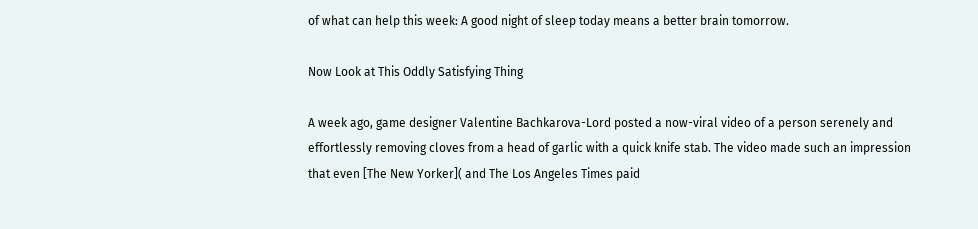of what can help this week: A good night of sleep today means a better brain tomorrow.

Now Look at This Oddly Satisfying Thing

A week ago, game designer Valentine Bachkarova-Lord posted a now-viral video of a person serenely and effortlessly removing cloves from a head of garlic with a quick knife stab. The video made such an impression that even [The New Yorker]( and The Los Angeles Times paid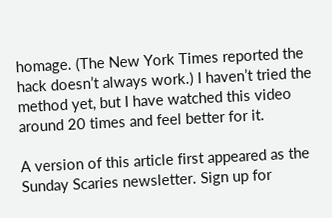homage. (The New York Times reported the hack doesn’t always work.) I haven’t tried the method yet, but I have watched this video around 20 times and feel better for it.

A version of this article first appeared as the Sunday Scaries newsletter. Sign up for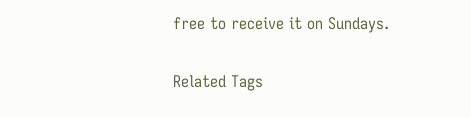free to receive it on Sundays.

Related Tags